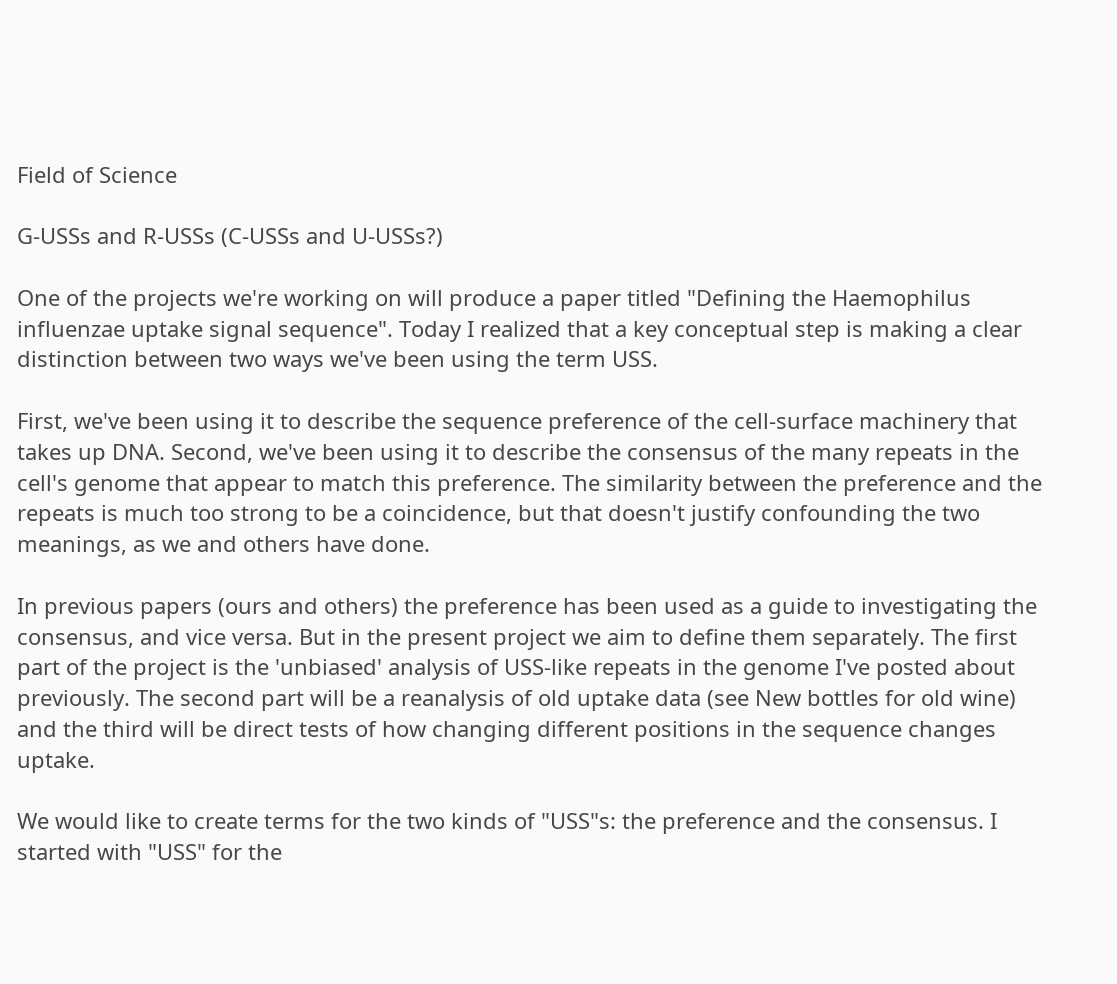Field of Science

G-USSs and R-USSs (C-USSs and U-USSs?)

One of the projects we're working on will produce a paper titled "Defining the Haemophilus influenzae uptake signal sequence". Today I realized that a key conceptual step is making a clear distinction between two ways we've been using the term USS.

First, we've been using it to describe the sequence preference of the cell-surface machinery that takes up DNA. Second, we've been using it to describe the consensus of the many repeats in the cell's genome that appear to match this preference. The similarity between the preference and the repeats is much too strong to be a coincidence, but that doesn't justify confounding the two meanings, as we and others have done.

In previous papers (ours and others) the preference has been used as a guide to investigating the consensus, and vice versa. But in the present project we aim to define them separately. The first part of the project is the 'unbiased' analysis of USS-like repeats in the genome I've posted about previously. The second part will be a reanalysis of old uptake data (see New bottles for old wine) and the third will be direct tests of how changing different positions in the sequence changes uptake.

We would like to create terms for the two kinds of "USS"s: the preference and the consensus. I started with "USS" for the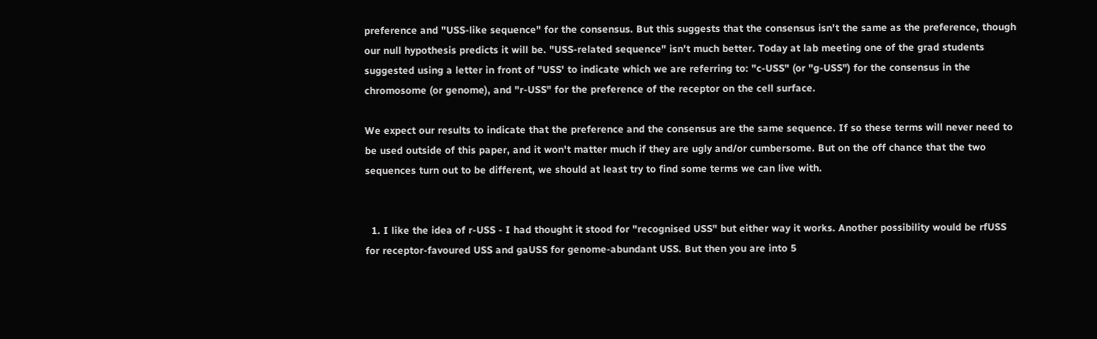preference and "USS-like sequence" for the consensus. But this suggests that the consensus isn't the same as the preference, though our null hypothesis predicts it will be. "USS-related sequence" isn't much better. Today at lab meeting one of the grad students suggested using a letter in front of "USS' to indicate which we are referring to: "c-USS" (or "g-USS") for the consensus in the chromosome (or genome), and "r-USS" for the preference of the receptor on the cell surface.

We expect our results to indicate that the preference and the consensus are the same sequence. If so these terms will never need to be used outside of this paper, and it won't matter much if they are ugly and/or cumbersome. But on the off chance that the two sequences turn out to be different, we should at least try to find some terms we can live with.


  1. I like the idea of r-USS - I had thought it stood for "recognised USS" but either way it works. Another possibility would be rfUSS for receptor-favoured USS and gaUSS for genome-abundant USS. But then you are into 5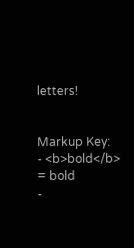letters!


Markup Key:
- <b>bold</b> = bold
-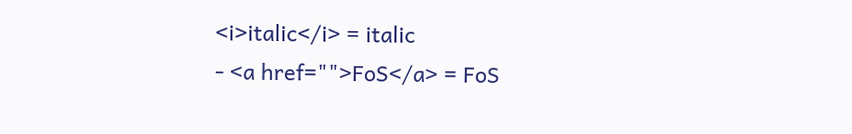<i>italic</i> = italic
- <a href="">FoS</a> = FoS